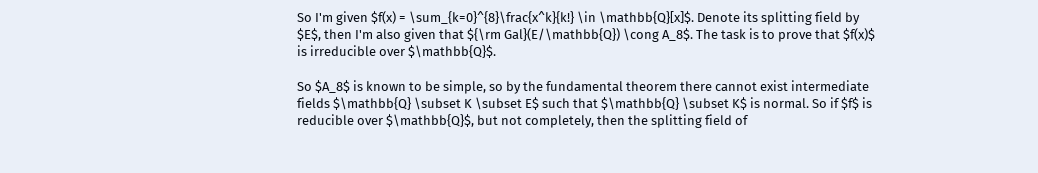So I'm given $f(x) = \sum_{k=0}^{8}\frac{x^k}{k!} \in \mathbb{Q}[x]$. Denote its splitting field by $E$, then I'm also given that ${\rm Gal}(E/\mathbb{Q}) \cong A_8$. The task is to prove that $f(x)$ is irreducible over $\mathbb{Q}$.

So $A_8$ is known to be simple, so by the fundamental theorem there cannot exist intermediate fields $\mathbb{Q} \subset K \subset E$ such that $\mathbb{Q} \subset K$ is normal. So if $f$ is reducible over $\mathbb{Q}$, but not completely, then the splitting field of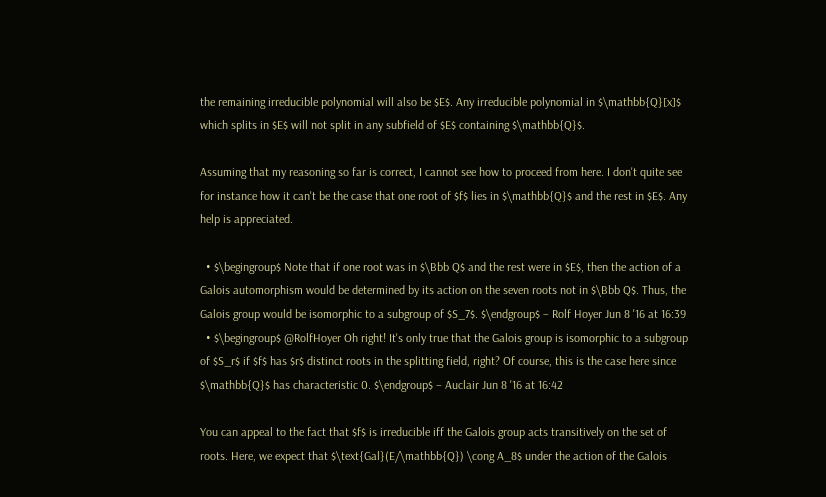the remaining irreducible polynomial will also be $E$. Any irreducible polynomial in $\mathbb{Q}[x]$ which splits in $E$ will not split in any subfield of $E$ containing $\mathbb{Q}$.

Assuming that my reasoning so far is correct, I cannot see how to proceed from here. I don't quite see for instance how it can't be the case that one root of $f$ lies in $\mathbb{Q}$ and the rest in $E$. Any help is appreciated.

  • $\begingroup$ Note that if one root was in $\Bbb Q$ and the rest were in $E$, then the action of a Galois automorphism would be determined by its action on the seven roots not in $\Bbb Q$. Thus, the Galois group would be isomorphic to a subgroup of $S_7$. $\endgroup$ – Rolf Hoyer Jun 8 '16 at 16:39
  • $\begingroup$ @RolfHoyer Oh right! It's only true that the Galois group is isomorphic to a subgroup of $S_r$ if $f$ has $r$ distinct roots in the splitting field, right? Of course, this is the case here since $\mathbb{Q}$ has characteristic 0. $\endgroup$ – Auclair Jun 8 '16 at 16:42

You can appeal to the fact that $f$ is irreducible iff the Galois group acts transitively on the set of roots. Here, we expect that $\text{Gal}(E/\mathbb{Q}) \cong A_8$ under the action of the Galois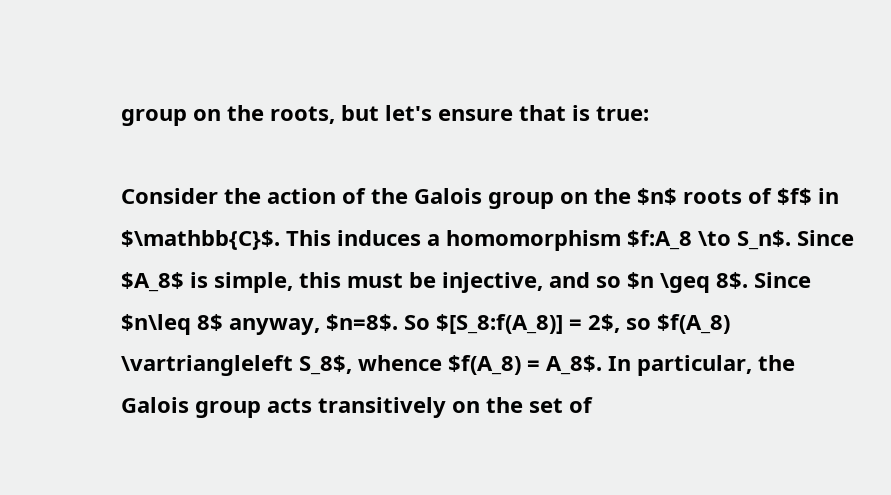group on the roots, but let's ensure that is true:

Consider the action of the Galois group on the $n$ roots of $f$ in $\mathbb{C}$. This induces a homomorphism $f:A_8 \to S_n$. Since $A_8$ is simple, this must be injective, and so $n \geq 8$. Since $n\leq 8$ anyway, $n=8$. So $[S_8:f(A_8)] = 2$, so $f(A_8) \vartriangleleft S_8$, whence $f(A_8) = A_8$. In particular, the Galois group acts transitively on the set of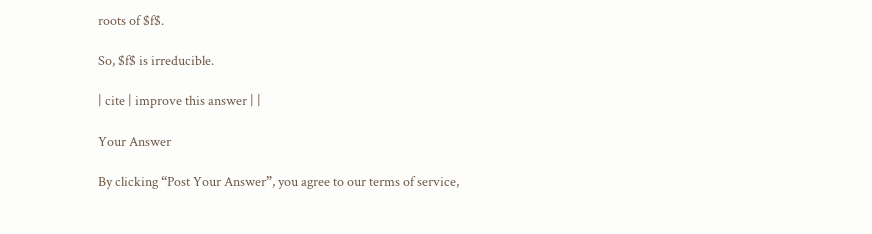roots of $f$.

So, $f$ is irreducible.

| cite | improve this answer | |

Your Answer

By clicking “Post Your Answer”, you agree to our terms of service,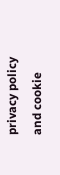privacy policy and cookie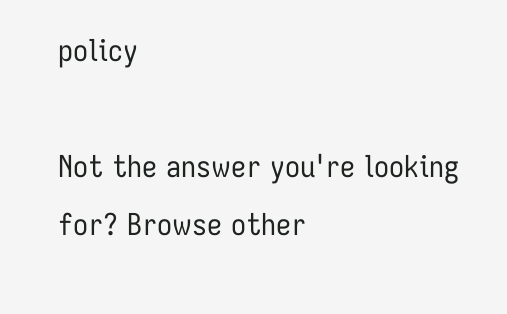policy

Not the answer you're looking for? Browse other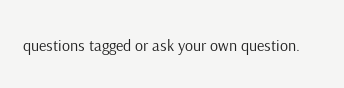questions tagged or ask your own question.